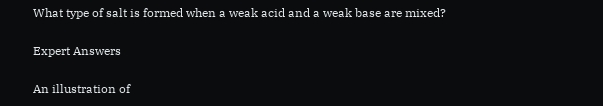What type of salt is formed when a weak acid and a weak base are mixed?

Expert Answers

An illustration of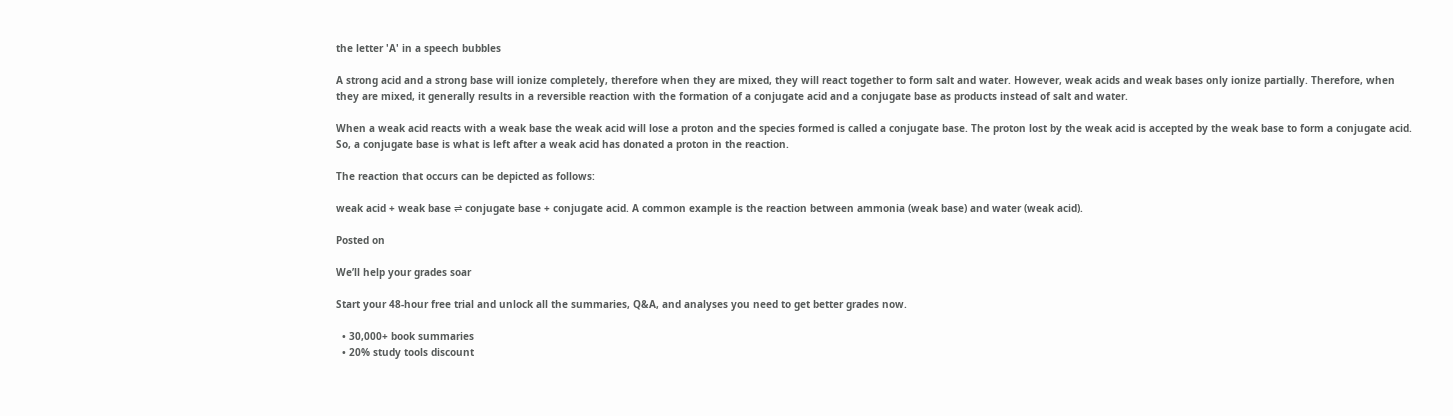the letter 'A' in a speech bubbles

A strong acid and a strong base will ionize completely, therefore when they are mixed, they will react together to form salt and water. However, weak acids and weak bases only ionize partially. Therefore, when they are mixed, it generally results in a reversible reaction with the formation of a conjugate acid and a conjugate base as products instead of salt and water.

When a weak acid reacts with a weak base the weak acid will lose a proton and the species formed is called a conjugate base. The proton lost by the weak acid is accepted by the weak base to form a conjugate acid. So, a conjugate base is what is left after a weak acid has donated a proton in the reaction.

The reaction that occurs can be depicted as follows:

weak acid + weak base ⇌ conjugate base + conjugate acid. A common example is the reaction between ammonia (weak base) and water (weak acid).

Posted on

We’ll help your grades soar

Start your 48-hour free trial and unlock all the summaries, Q&A, and analyses you need to get better grades now.

  • 30,000+ book summaries
  • 20% study tools discount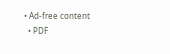• Ad-free content
  • PDF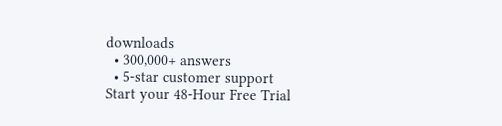downloads
  • 300,000+ answers
  • 5-star customer support
Start your 48-Hour Free Trial